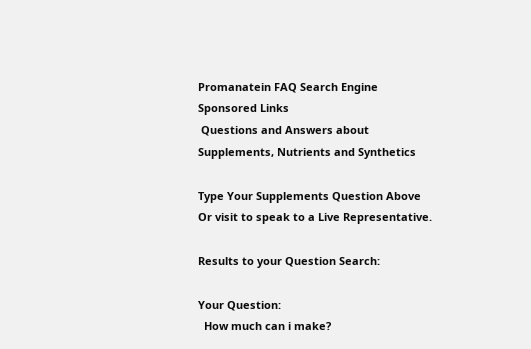Promanatein FAQ Search Engine
Sponsored Links
 Questions and Answers about Supplements, Nutrients and Synthetics

Type Your Supplements Question Above
Or visit to speak to a Live Representative.

Results to your Question Search:

Your Question:
  How much can i make?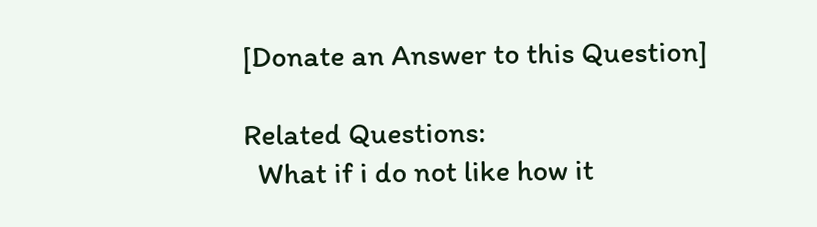[Donate an Answer to this Question]

Related Questions:
  What if i do not like how it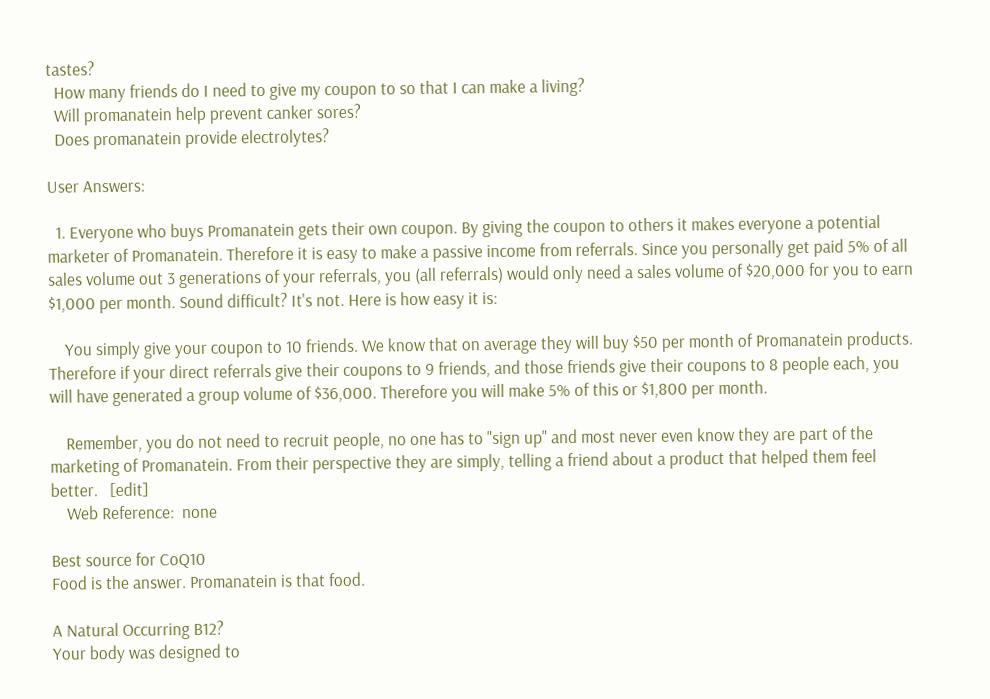tastes?
  How many friends do I need to give my coupon to so that I can make a living?
  Will promanatein help prevent canker sores?
  Does promanatein provide electrolytes?

User Answers:

  1. Everyone who buys Promanatein gets their own coupon. By giving the coupon to others it makes everyone a potential marketer of Promanatein. Therefore it is easy to make a passive income from referrals. Since you personally get paid 5% of all sales volume out 3 generations of your referrals, you (all referrals) would only need a sales volume of $20,000 for you to earn $1,000 per month. Sound difficult? It's not. Here is how easy it is:

    You simply give your coupon to 10 friends. We know that on average they will buy $50 per month of Promanatein products. Therefore if your direct referrals give their coupons to 9 friends, and those friends give their coupons to 8 people each, you will have generated a group volume of $36,000. Therefore you will make 5% of this or $1,800 per month.

    Remember, you do not need to recruit people, no one has to "sign up" and most never even know they are part of the marketing of Promanatein. From their perspective they are simply, telling a friend about a product that helped them feel better.   [edit]
    Web Reference:  none

Best source for CoQ10
Food is the answer. Promanatein is that food.

A Natural Occurring B12?
Your body was designed to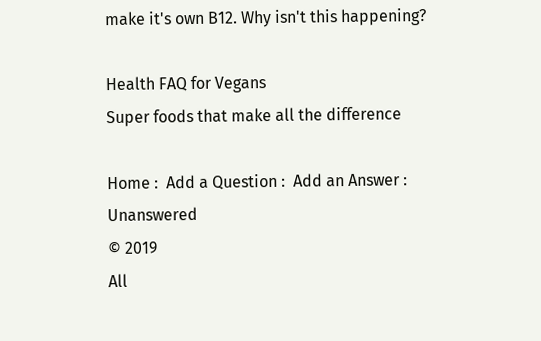make it's own B12. Why isn't this happening?

Health FAQ for Vegans
Super foods that make all the difference

Home :  Add a Question :  Add an Answer :  Unanswered
© 2019
All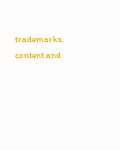trademarks, content and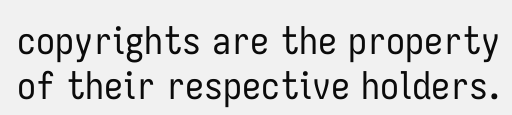copyrights are the property of their respective holders.